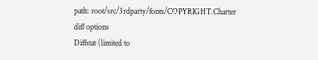path: root/src/3rdparty/fonts/COPYRIGHT.Charter
diff options
Diffstat (limited to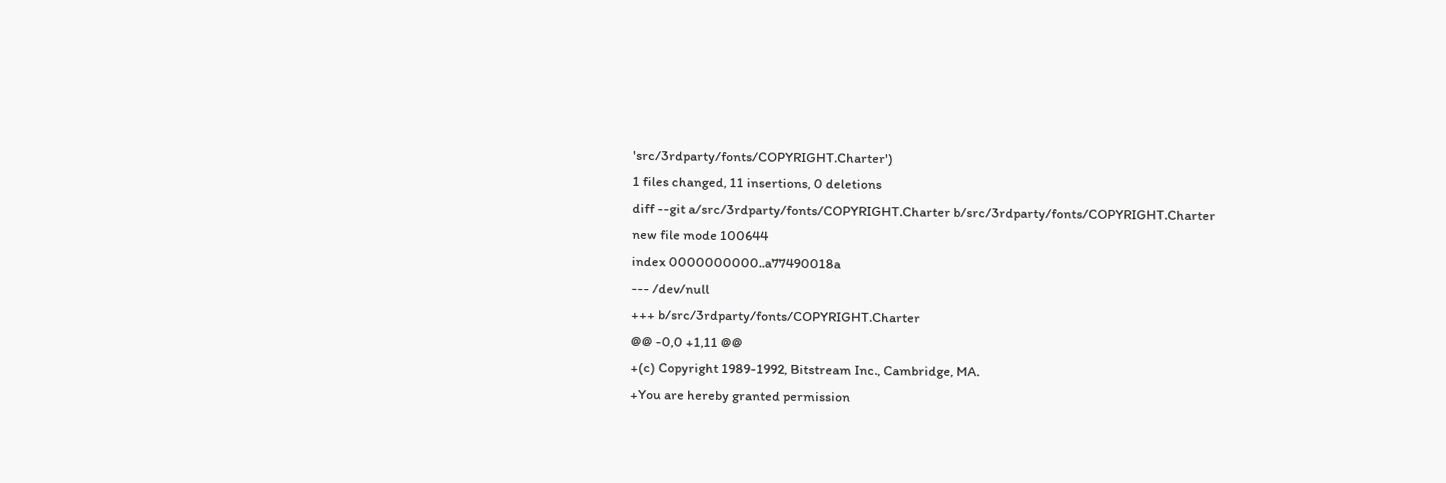'src/3rdparty/fonts/COPYRIGHT.Charter')
1 files changed, 11 insertions, 0 deletions
diff --git a/src/3rdparty/fonts/COPYRIGHT.Charter b/src/3rdparty/fonts/COPYRIGHT.Charter
new file mode 100644
index 0000000000..a77490018a
--- /dev/null
+++ b/src/3rdparty/fonts/COPYRIGHT.Charter
@@ -0,0 +1,11 @@
+(c) Copyright 1989-1992, Bitstream Inc., Cambridge, MA.
+You are hereby granted permission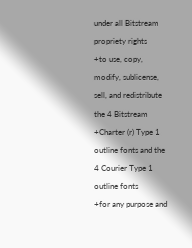under all Bitstream propriety rights
+to use, copy, modify, sublicense, sell, and redistribute the 4 Bitstream
+Charter (r) Type 1 outline fonts and the 4 Courier Type 1 outline fonts
+for any purpose and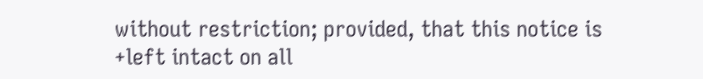without restriction; provided, that this notice is
+left intact on all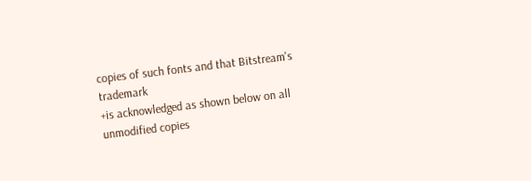copies of such fonts and that Bitstream's trademark
+is acknowledged as shown below on all unmodified copies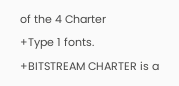of the 4 Charter
+Type 1 fonts.
+BITSTREAM CHARTER is a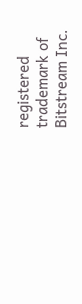registered trademark of Bitstream Inc.